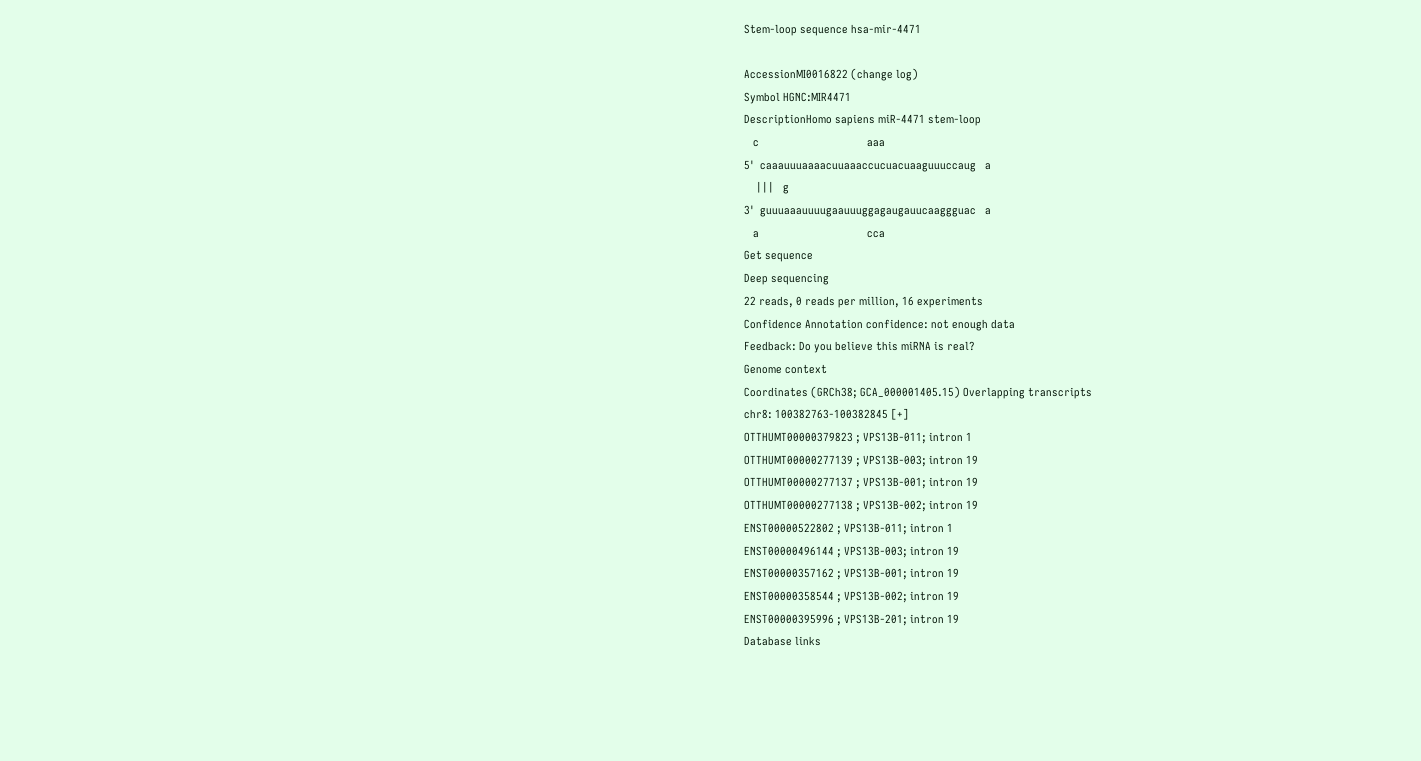Stem-loop sequence hsa-mir-4471

AccessionMI0016822 (change log)
Symbol HGNC:MIR4471
DescriptionHomo sapiens miR-4471 stem-loop
   c                                    aaa
5'  caaauuuaaaacuuaaaccucuacuaaguuuccaug   a
    |||   g
3'  guuuaaauuuugaauuuggagaugauucaaggguac   a
   a                                    cca
Get sequence
Deep sequencing
22 reads, 0 reads per million, 16 experiments
Confidence Annotation confidence: not enough data
Feedback: Do you believe this miRNA is real?
Genome context
Coordinates (GRCh38; GCA_000001405.15) Overlapping transcripts
chr8: 100382763-100382845 [+]
OTTHUMT00000379823 ; VPS13B-011; intron 1
OTTHUMT00000277139 ; VPS13B-003; intron 19
OTTHUMT00000277137 ; VPS13B-001; intron 19
OTTHUMT00000277138 ; VPS13B-002; intron 19
ENST00000522802 ; VPS13B-011; intron 1
ENST00000496144 ; VPS13B-003; intron 19
ENST00000357162 ; VPS13B-001; intron 19
ENST00000358544 ; VPS13B-002; intron 19
ENST00000395996 ; VPS13B-201; intron 19
Database links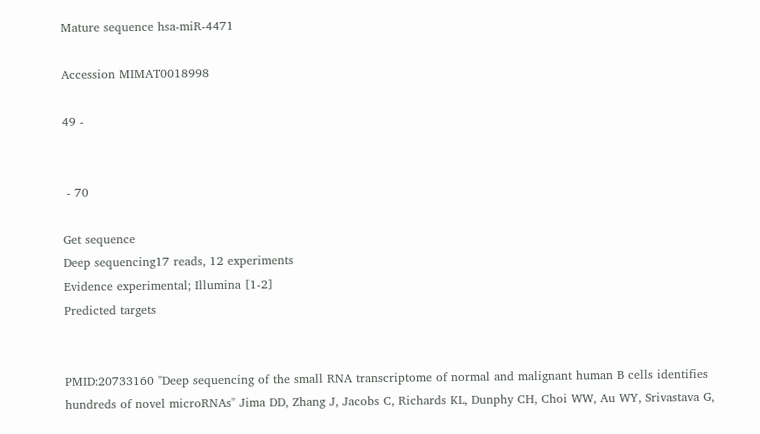Mature sequence hsa-miR-4471

Accession MIMAT0018998

49 -


 - 70

Get sequence
Deep sequencing17 reads, 12 experiments
Evidence experimental; Illumina [1-2]
Predicted targets


PMID:20733160 "Deep sequencing of the small RNA transcriptome of normal and malignant human B cells identifies hundreds of novel microRNAs" Jima DD, Zhang J, Jacobs C, Richards KL, Dunphy CH, Choi WW, Au WY, Srivastava G,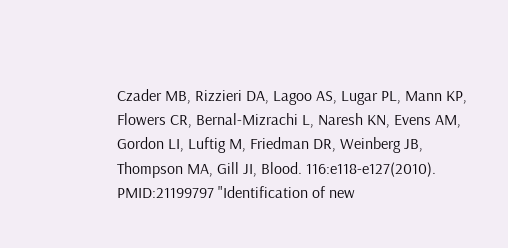Czader MB, Rizzieri DA, Lagoo AS, Lugar PL, Mann KP, Flowers CR, Bernal-Mizrachi L, Naresh KN, Evens AM, Gordon LI, Luftig M, Friedman DR, Weinberg JB, Thompson MA, Gill JI, Blood. 116:e118-e127(2010).
PMID:21199797 "Identification of new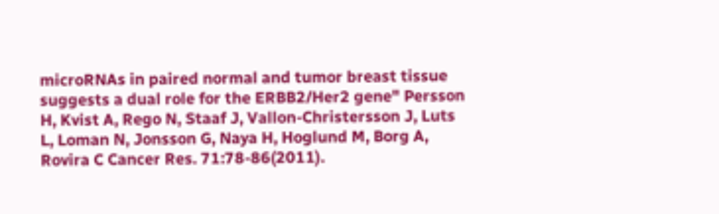microRNAs in paired normal and tumor breast tissue suggests a dual role for the ERBB2/Her2 gene" Persson H, Kvist A, Rego N, Staaf J, Vallon-Christersson J, Luts L, Loman N, Jonsson G, Naya H, Hoglund M, Borg A, Rovira C Cancer Res. 71:78-86(2011).